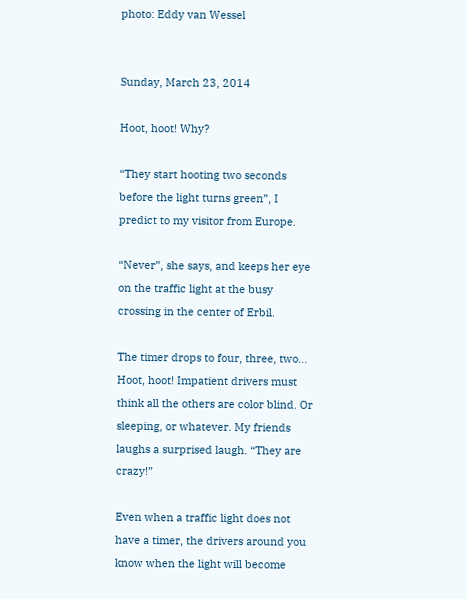photo: Eddy van Wessel


Sunday, March 23, 2014

Hoot, hoot! Why?

“They start hooting two seconds before the light turns green”, I predict to my visitor from Europe.

“Never”, she says, and keeps her eye on the traffic light at the busy crossing in the center of Erbil.

The timer drops to four, three, two… Hoot, hoot! Impatient drivers must think all the others are color blind. Or sleeping, or whatever. My friends laughs a surprised laugh. “They are crazy!”

Even when a traffic light does not have a timer, the drivers around you know when the light will become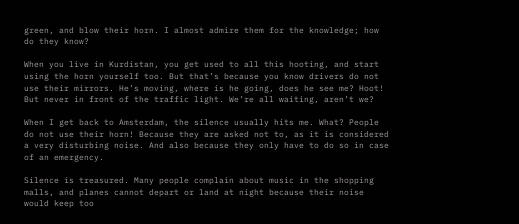green, and blow their horn. I almost admire them for the knowledge; how do they know?

When you live in Kurdistan, you get used to all this hooting, and start using the horn yourself too. But that’s because you know drivers do not use their mirrors. He’s moving, where is he going, does he see me? Hoot! But never in front of the traffic light. We’re all waiting, aren’t we?

When I get back to Amsterdam, the silence usually hits me. What? People do not use their horn! Because they are asked not to, as it is considered a very disturbing noise. And also because they only have to do so in case of an emergency.

Silence is treasured. Many people complain about music in the shopping malls, and planes cannot depart or land at night because their noise would keep too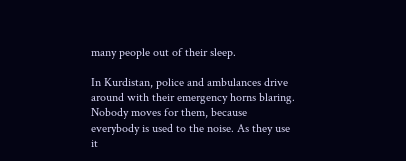many people out of their sleep.

In Kurdistan, police and ambulances drive around with their emergency horns blaring. Nobody moves for them, because everybody is used to the noise. As they use it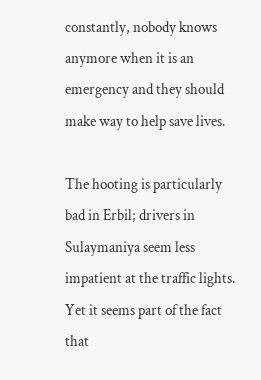constantly, nobody knows anymore when it is an emergency and they should make way to help save lives.

The hooting is particularly bad in Erbil; drivers in Sulaymaniya seem less impatient at the traffic lights. Yet it seems part of the fact that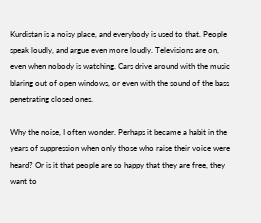Kurdistan is a noisy place, and everybody is used to that. People speak loudly, and argue even more loudly. Televisions are on, even when nobody is watching. Cars drive around with the music blaring out of open windows, or even with the sound of the bass penetrating closed ones.

Why the noise, I often wonder. Perhaps it became a habit in the years of suppression when only those who raise their voice were heard? Or is it that people are so happy that they are free, they want to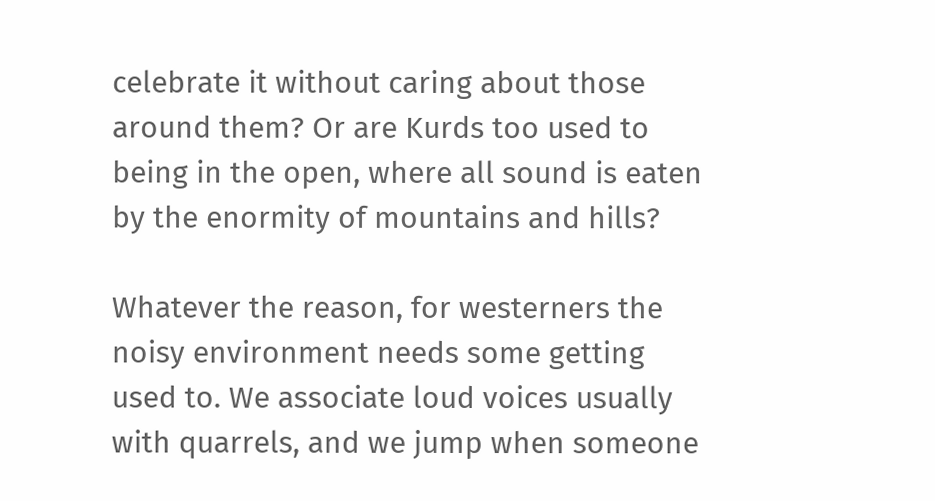celebrate it without caring about those around them? Or are Kurds too used to being in the open, where all sound is eaten by the enormity of mountains and hills?

Whatever the reason, for westerners the noisy environment needs some getting used to. We associate loud voices usually with quarrels, and we jump when someone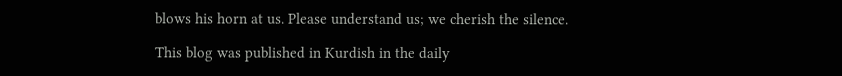blows his horn at us. Please understand us; we cherish the silence.

This blog was published in Kurdish in the daily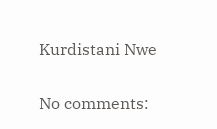Kurdistani Nwe

No comments: